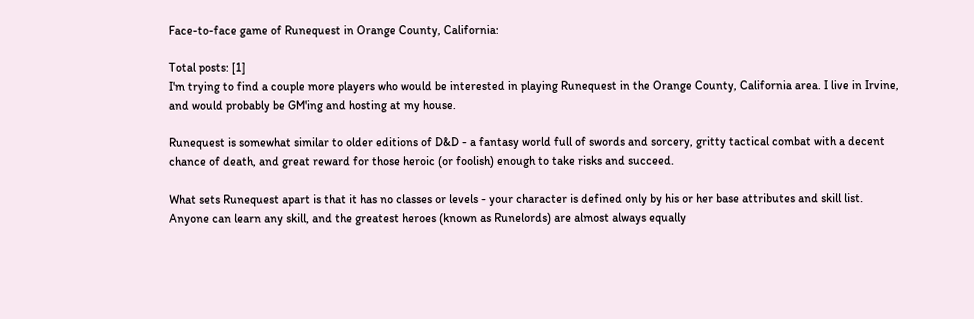Face-to-face game of Runequest in Orange County, California:

Total posts: [1]
I'm trying to find a couple more players who would be interested in playing Runequest in the Orange County, California area. I live in Irvine, and would probably be GM'ing and hosting at my house.

Runequest is somewhat similar to older editions of D&D - a fantasy world full of swords and sorcery, gritty tactical combat with a decent chance of death, and great reward for those heroic (or foolish) enough to take risks and succeed.

What sets Runequest apart is that it has no classes or levels - your character is defined only by his or her base attributes and skill list. Anyone can learn any skill, and the greatest heroes (known as Runelords) are almost always equally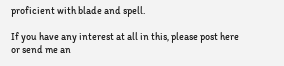proficient with blade and spell.

If you have any interest at all in this, please post here or send me an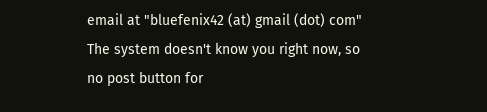email at "bluefenix42 (at) gmail (dot) com"
The system doesn't know you right now, so no post button for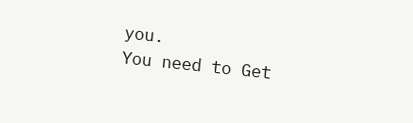you.
You need to Get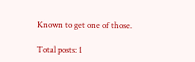Known to get one of those.

Total posts: 1